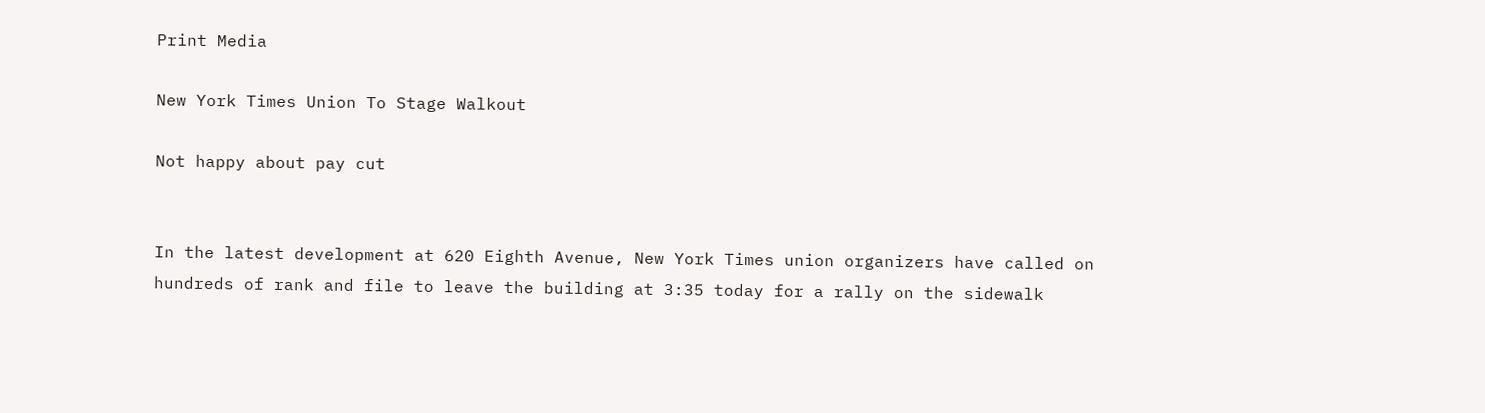Print Media

New York Times Union To Stage Walkout

Not happy about pay cut


In the latest development at 620 Eighth Avenue, New York Times union organizers have called on hundreds of rank and file to leave the building at 3:35 today for a rally on the sidewalk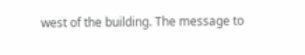west of the building. The message to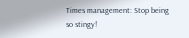Times management: Stop being so stingy!